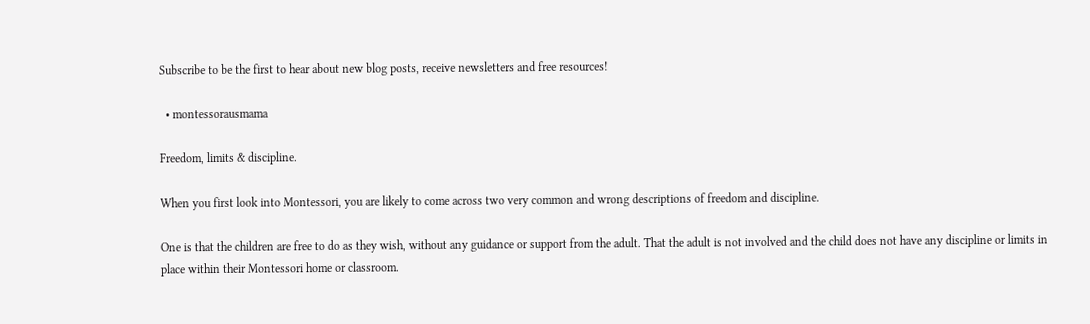Subscribe to be the first to hear about new blog posts, receive newsletters and free resources!

  • montessorausmama

Freedom, limits & discipline.

When you first look into Montessori, you are likely to come across two very common and wrong descriptions of freedom and discipline.

One is that the children are free to do as they wish, without any guidance or support from the adult. That the adult is not involved and the child does not have any discipline or limits in place within their Montessori home or classroom.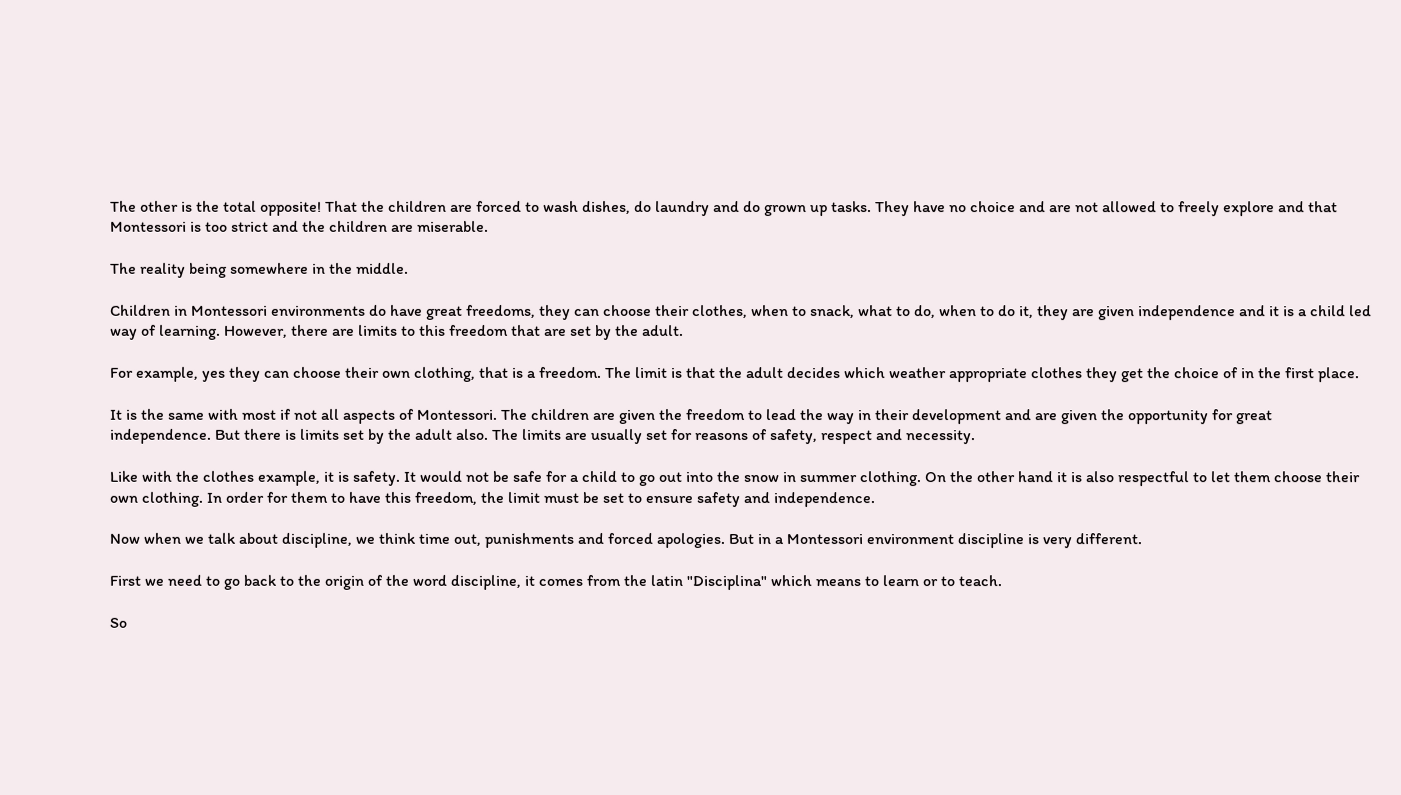The other is the total opposite! That the children are forced to wash dishes, do laundry and do grown up tasks. They have no choice and are not allowed to freely explore and that Montessori is too strict and the children are miserable.

The reality being somewhere in the middle.

Children in Montessori environments do have great freedoms, they can choose their clothes, when to snack, what to do, when to do it, they are given independence and it is a child led way of learning. However, there are limits to this freedom that are set by the adult.

For example, yes they can choose their own clothing, that is a freedom. The limit is that the adult decides which weather appropriate clothes they get the choice of in the first place.

It is the same with most if not all aspects of Montessori. The children are given the freedom to lead the way in their development and are given the opportunity for great independence. But there is limits set by the adult also. The limits are usually set for reasons of safety, respect and necessity.

Like with the clothes example, it is safety. It would not be safe for a child to go out into the snow in summer clothing. On the other hand it is also respectful to let them choose their own clothing. In order for them to have this freedom, the limit must be set to ensure safety and independence.

Now when we talk about discipline, we think time out, punishments and forced apologies. But in a Montessori environment discipline is very different.

First we need to go back to the origin of the word discipline, it comes from the latin "Disciplina" which means to learn or to teach.

So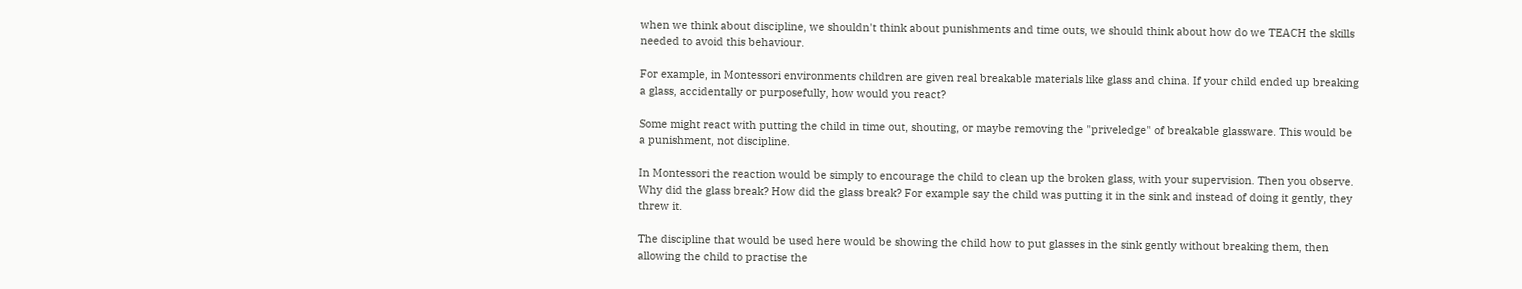when we think about discipline, we shouldn't think about punishments and time outs, we should think about how do we TEACH the skills needed to avoid this behaviour.

For example, in Montessori environments children are given real breakable materials like glass and china. If your child ended up breaking a glass, accidentally or purposefully, how would you react?

Some might react with putting the child in time out, shouting, or maybe removing the "priveledge" of breakable glassware. This would be a punishment, not discipline.

In Montessori the reaction would be simply to encourage the child to clean up the broken glass, with your supervision. Then you observe. Why did the glass break? How did the glass break? For example say the child was putting it in the sink and instead of doing it gently, they threw it.

The discipline that would be used here would be showing the child how to put glasses in the sink gently without breaking them, then allowing the child to practise the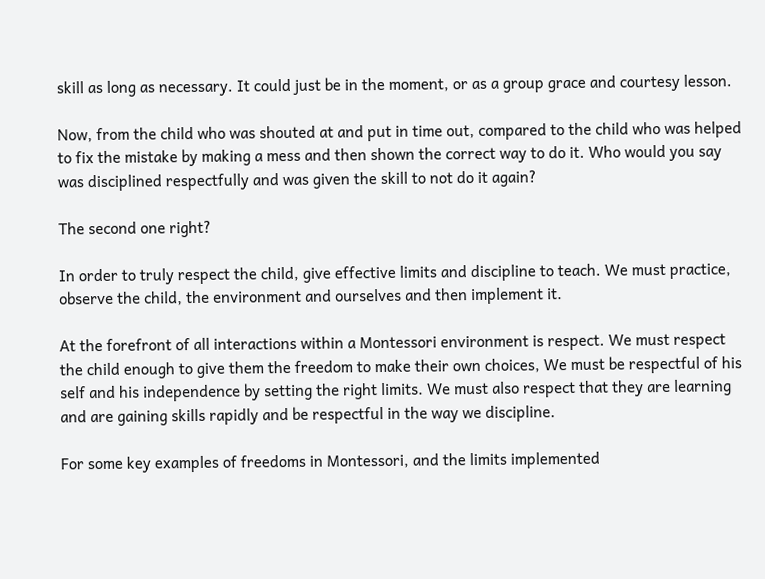skill as long as necessary. It could just be in the moment, or as a group grace and courtesy lesson.

Now, from the child who was shouted at and put in time out, compared to the child who was helped to fix the mistake by making a mess and then shown the correct way to do it. Who would you say was disciplined respectfully and was given the skill to not do it again?

The second one right?

In order to truly respect the child, give effective limits and discipline to teach. We must practice, observe the child, the environment and ourselves and then implement it.

At the forefront of all interactions within a Montessori environment is respect. We must respect the child enough to give them the freedom to make their own choices, We must be respectful of his self and his independence by setting the right limits. We must also respect that they are learning and are gaining skills rapidly and be respectful in the way we discipline.

For some key examples of freedoms in Montessori, and the limits implemented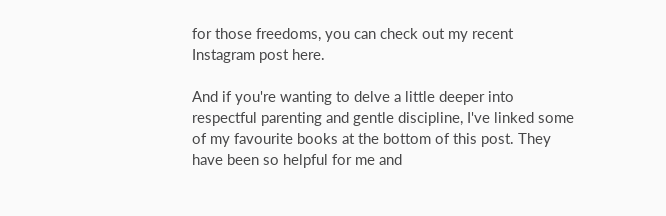for those freedoms, you can check out my recent Instagram post here.

And if you're wanting to delve a little deeper into respectful parenting and gentle discipline, I've linked some of my favourite books at the bottom of this post. They have been so helpful for me and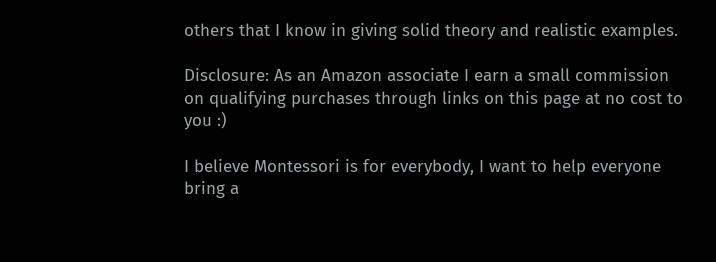others that I know in giving solid theory and realistic examples.

Disclosure: As an Amazon associate I earn a small commission on qualifying purchases through links on this page at no cost to you :)

I believe Montessori is for everybody, I want to help everyone bring a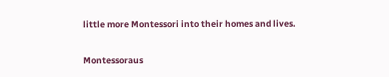little more Montessori into their homes and lives.

Montessoraus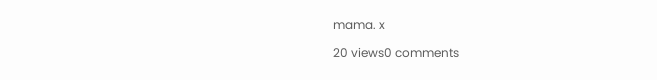mama. x

20 views0 comments